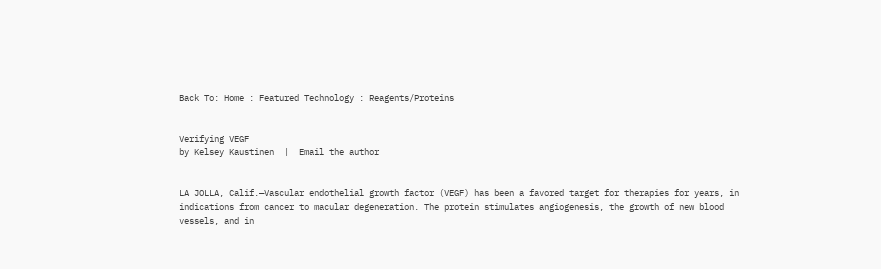Back To: Home : Featured Technology : Reagents/Proteins


Verifying VEGF
by Kelsey Kaustinen  |  Email the author


LA JOLLA, Calif.—Vascular endothelial growth factor (VEGF) has been a favored target for therapies for years, in indications from cancer to macular degeneration. The protein stimulates angiogenesis, the growth of new blood vessels, and in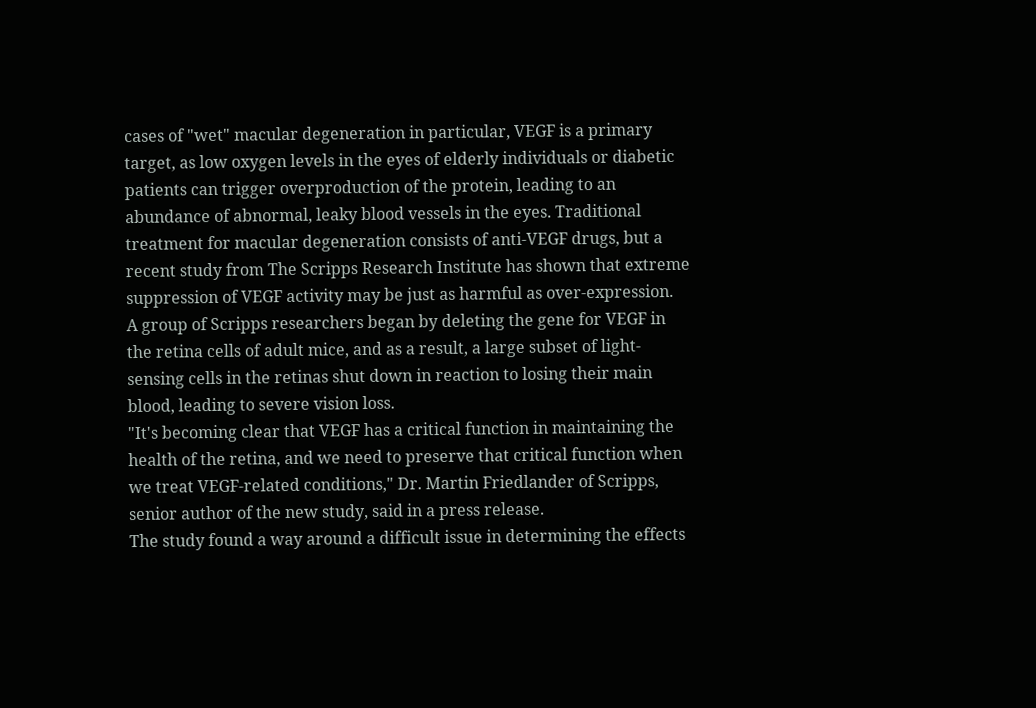cases of "wet" macular degeneration in particular, VEGF is a primary target, as low oxygen levels in the eyes of elderly individuals or diabetic patients can trigger overproduction of the protein, leading to an abundance of abnormal, leaky blood vessels in the eyes. Traditional treatment for macular degeneration consists of anti-VEGF drugs, but a recent study from The Scripps Research Institute has shown that extreme suppression of VEGF activity may be just as harmful as over-expression.
A group of Scripps researchers began by deleting the gene for VEGF in the retina cells of adult mice, and as a result, a large subset of light-sensing cells in the retinas shut down in reaction to losing their main blood, leading to severe vision loss.
"It's becoming clear that VEGF has a critical function in maintaining the health of the retina, and we need to preserve that critical function when we treat VEGF-related conditions," Dr. Martin Friedlander of Scripps, senior author of the new study, said in a press release.
The study found a way around a difficult issue in determining the effects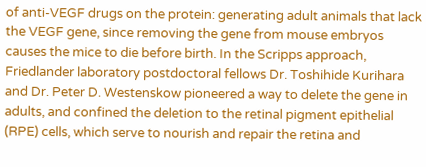of anti-VEGF drugs on the protein: generating adult animals that lack the VEGF gene, since removing the gene from mouse embryos causes the mice to die before birth. In the Scripps approach, Friedlander laboratory postdoctoral fellows Dr. Toshihide Kurihara and Dr. Peter D. Westenskow pioneered a way to delete the gene in adults, and confined the deletion to the retinal pigment epithelial (RPE) cells, which serve to nourish and repair the retina and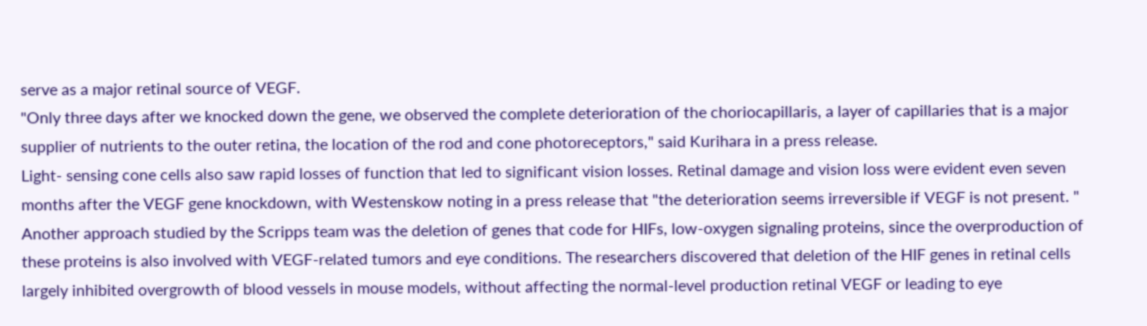serve as a major retinal source of VEGF.
"Only three days after we knocked down the gene, we observed the complete deterioration of the choriocapillaris, a layer of capillaries that is a major supplier of nutrients to the outer retina, the location of the rod and cone photoreceptors," said Kurihara in a press release.
Light- sensing cone cells also saw rapid losses of function that led to significant vision losses. Retinal damage and vision loss were evident even seven months after the VEGF gene knockdown, with Westenskow noting in a press release that "the deterioration seems irreversible if VEGF is not present. "
Another approach studied by the Scripps team was the deletion of genes that code for HIFs, low-oxygen signaling proteins, since the overproduction of these proteins is also involved with VEGF-related tumors and eye conditions. The researchers discovered that deletion of the HIF genes in retinal cells largely inhibited overgrowth of blood vessels in mouse models, without affecting the normal-level production retinal VEGF or leading to eye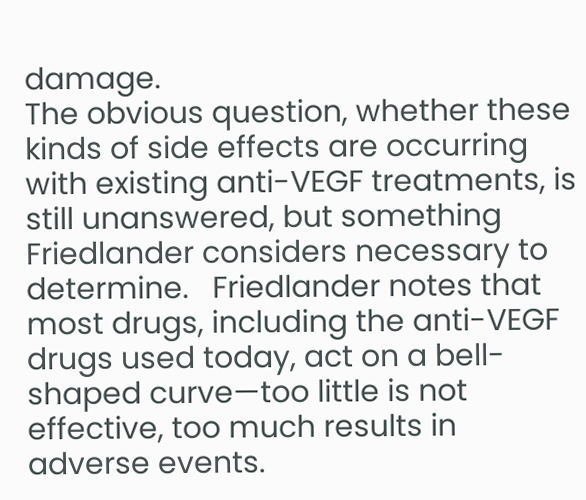damage.
The obvious question, whether these kinds of side effects are occurring with existing anti-VEGF treatments, is still unanswered, but something Friedlander considers necessary to determine.   Friedlander notes that most drugs, including the anti-VEGF drugs used today, act on a bell-shaped curve—too little is not effective, too much results in adverse events.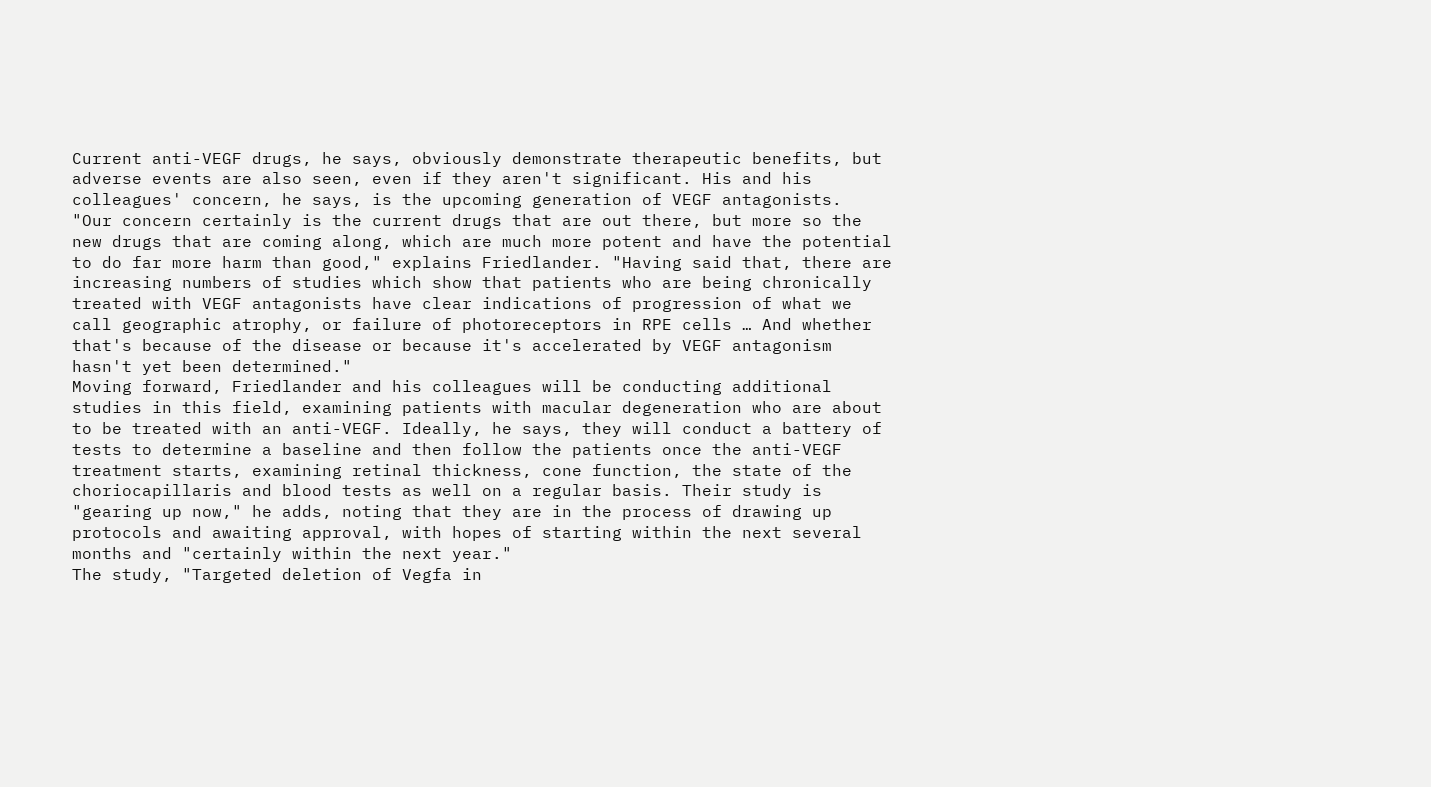Current anti-VEGF drugs, he says, obviously demonstrate therapeutic benefits, but adverse events are also seen, even if they aren't significant. His and his colleagues' concern, he says, is the upcoming generation of VEGF antagonists.
"Our concern certainly is the current drugs that are out there, but more so the new drugs that are coming along, which are much more potent and have the potential to do far more harm than good," explains Friedlander. "Having said that, there are increasing numbers of studies which show that patients who are being chronically treated with VEGF antagonists have clear indications of progression of what we call geographic atrophy, or failure of photoreceptors in RPE cells … And whether that's because of the disease or because it's accelerated by VEGF antagonism hasn't yet been determined."
Moving forward, Friedlander and his colleagues will be conducting additional studies in this field, examining patients with macular degeneration who are about to be treated with an anti-VEGF. Ideally, he says, they will conduct a battery of tests to determine a baseline and then follow the patients once the anti-VEGF treatment starts, examining retinal thickness, cone function, the state of the choriocapillaris and blood tests as well on a regular basis. Their study is "gearing up now," he adds, noting that they are in the process of drawing up protocols and awaiting approval, with hopes of starting within the next several months and "certainly within the next year."
The study, "Targeted deletion of Vegfa in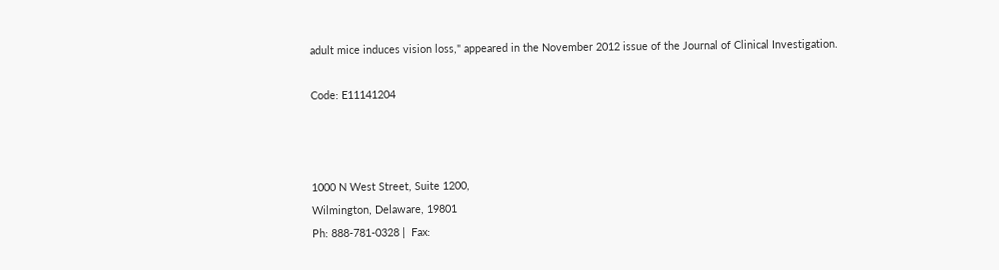adult mice induces vision loss," appeared in the November 2012 issue of the Journal of Clinical Investigation.

Code: E11141204



1000 N West Street, Suite 1200,
Wilmington, Delaware, 19801
Ph: 888-781-0328 |  Fax: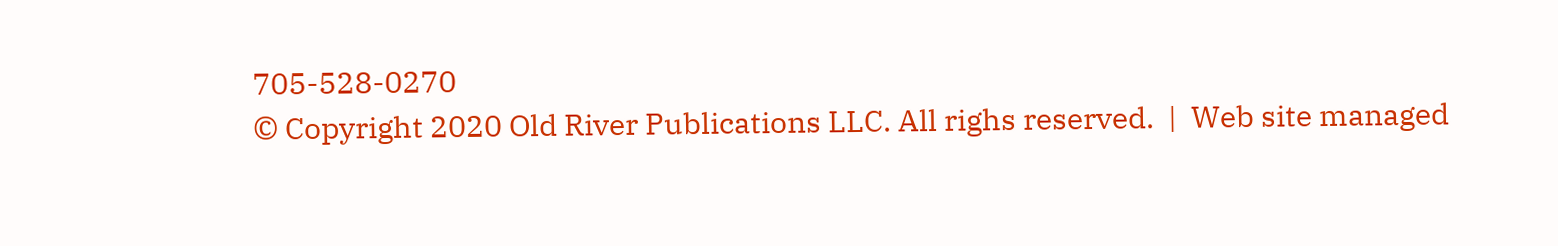705-528-0270
© Copyright 2020 Old River Publications LLC. All righs reserved.  |  Web site managed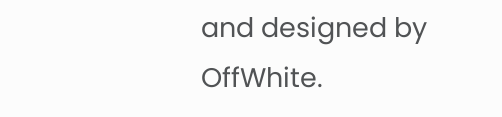and designed by OffWhite.